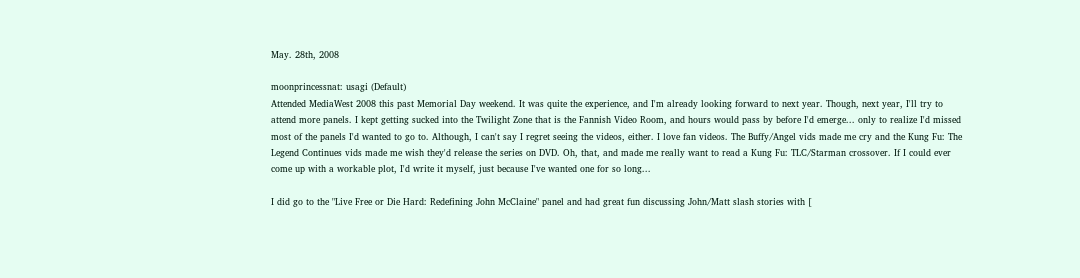May. 28th, 2008

moonprincessnat: usagi (Default)
Attended MediaWest 2008 this past Memorial Day weekend. It was quite the experience, and I'm already looking forward to next year. Though, next year, I'll try to attend more panels. I kept getting sucked into the Twilight Zone that is the Fannish Video Room, and hours would pass by before I'd emerge... only to realize I'd missed most of the panels I'd wanted to go to. Although, I can't say I regret seeing the videos, either. I love fan videos. The Buffy/Angel vids made me cry and the Kung Fu: The Legend Continues vids made me wish they'd release the series on DVD. Oh, that, and made me really want to read a Kung Fu: TLC/Starman crossover. If I could ever come up with a workable plot, I'd write it myself, just because I've wanted one for so long...

I did go to the "Live Free or Die Hard: Redefining John McClaine" panel and had great fun discussing John/Matt slash stories with [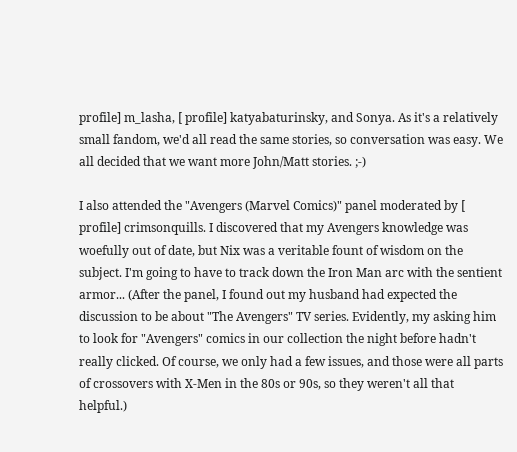profile] m_lasha, [ profile] katyabaturinsky, and Sonya. As it's a relatively small fandom, we'd all read the same stories, so conversation was easy. We all decided that we want more John/Matt stories. ;-)

I also attended the "Avengers (Marvel Comics)" panel moderated by [ profile] crimsonquills. I discovered that my Avengers knowledge was woefully out of date, but Nix was a veritable fount of wisdom on the subject. I'm going to have to track down the Iron Man arc with the sentient armor... (After the panel, I found out my husband had expected the discussion to be about "The Avengers" TV series. Evidently, my asking him to look for "Avengers" comics in our collection the night before hadn't really clicked. Of course, we only had a few issues, and those were all parts of crossovers with X-Men in the 80s or 90s, so they weren't all that helpful.)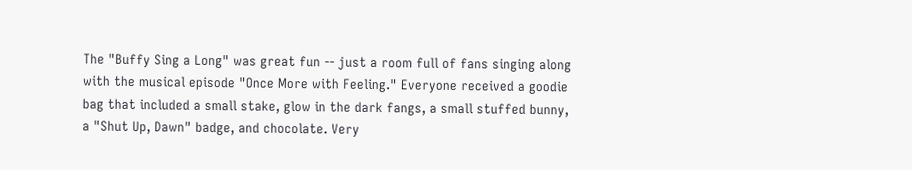The "Buffy Sing a Long" was great fun -- just a room full of fans singing along with the musical episode "Once More with Feeling." Everyone received a goodie bag that included a small stake, glow in the dark fangs, a small stuffed bunny, a "Shut Up, Dawn" badge, and chocolate. Very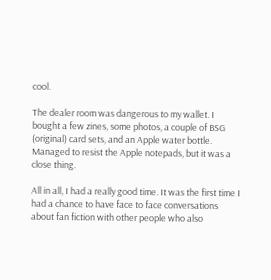cool.

The dealer room was dangerous to my wallet. I bought a few zines, some photos, a couple of BSG (original) card sets, and an Apple water bottle. Managed to resist the Apple notepads, but it was a close thing.

All in all, I had a really good time. It was the first time I had a chance to have face to face conversations about fan fiction with other people who also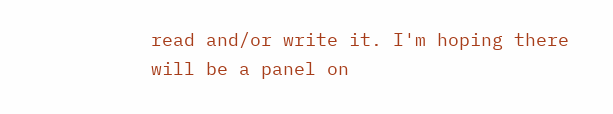read and/or write it. I'm hoping there will be a panel on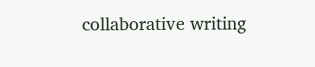collaborative writing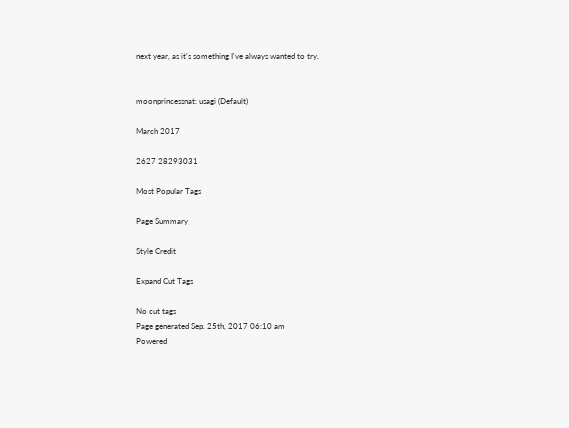next year, as it's something I've always wanted to try.


moonprincessnat: usagi (Default)

March 2017

2627 28293031

Most Popular Tags

Page Summary

Style Credit

Expand Cut Tags

No cut tags
Page generated Sep. 25th, 2017 06:10 am
Powered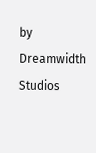by Dreamwidth Studios